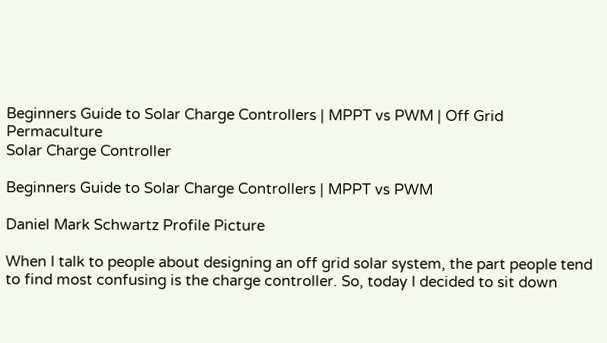Beginners Guide to Solar Charge Controllers | MPPT vs PWM | Off Grid Permaculture
Solar Charge Controller

Beginners Guide to Solar Charge Controllers | MPPT vs PWM

Daniel Mark Schwartz Profile Picture

When I talk to people about designing an off grid solar system, the part people tend to find most confusing is the charge controller. So, today I decided to sit down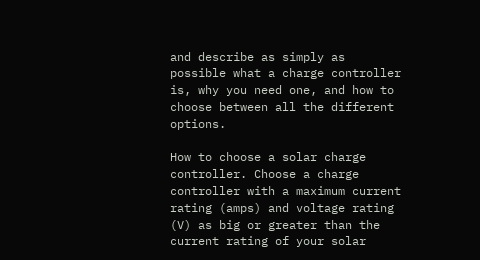and describe as simply as possible what a charge controller is, why you need one, and how to choose between all the different options.

How to choose a solar charge controller. Choose a charge controller with a maximum current rating (amps) and voltage rating (V) as big or greater than the current rating of your solar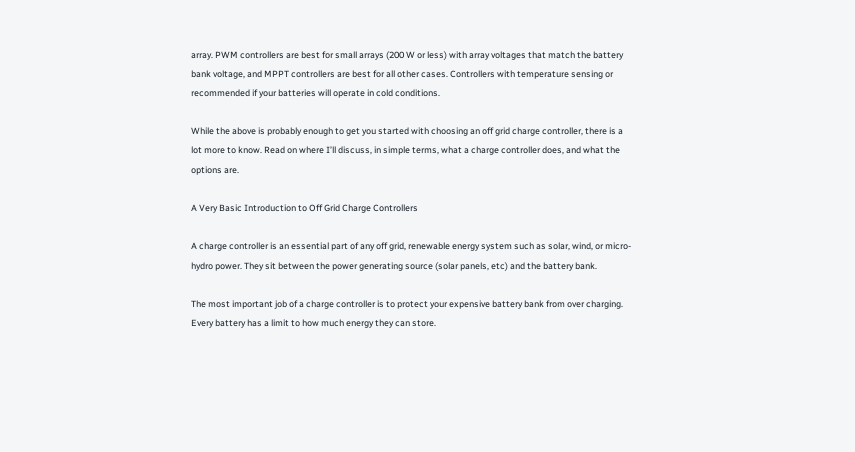array. PWM controllers are best for small arrays (200 W or less) with array voltages that match the battery bank voltage, and MPPT controllers are best for all other cases. Controllers with temperature sensing or recommended if your batteries will operate in cold conditions.

While the above is probably enough to get you started with choosing an off grid charge controller, there is a lot more to know. Read on where I’ll discuss, in simple terms, what a charge controller does, and what the options are.

A Very Basic Introduction to Off Grid Charge Controllers

A charge controller is an essential part of any off grid, renewable energy system such as solar, wind, or micro-hydro power. They sit between the power generating source (solar panels, etc) and the battery bank.

The most important job of a charge controller is to protect your expensive battery bank from over charging. Every battery has a limit to how much energy they can store.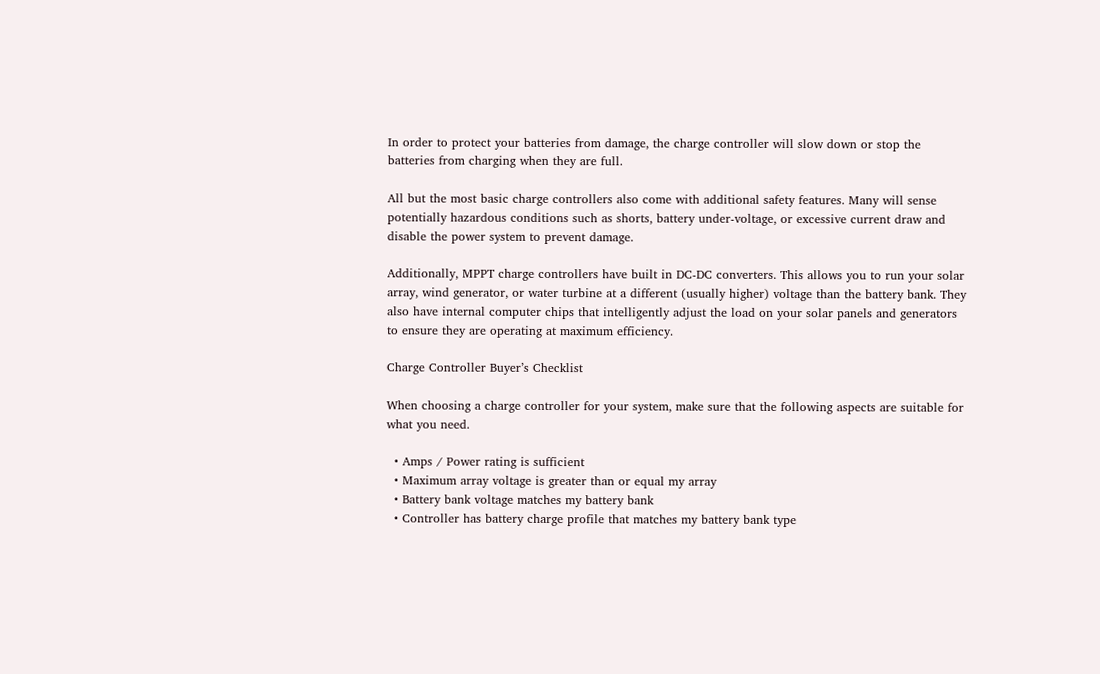In order to protect your batteries from damage, the charge controller will slow down or stop the batteries from charging when they are full.

All but the most basic charge controllers also come with additional safety features. Many will sense potentially hazardous conditions such as shorts, battery under-voltage, or excessive current draw and disable the power system to prevent damage.

Additionally, MPPT charge controllers have built in DC-DC converters. This allows you to run your solar array, wind generator, or water turbine at a different (usually higher) voltage than the battery bank. They also have internal computer chips that intelligently adjust the load on your solar panels and generators to ensure they are operating at maximum efficiency.

Charge Controller Buyer’s Checklist

When choosing a charge controller for your system, make sure that the following aspects are suitable for what you need.

  • Amps / Power rating is sufficient
  • Maximum array voltage is greater than or equal my array
  • Battery bank voltage matches my battery bank
  • Controller has battery charge profile that matches my battery bank type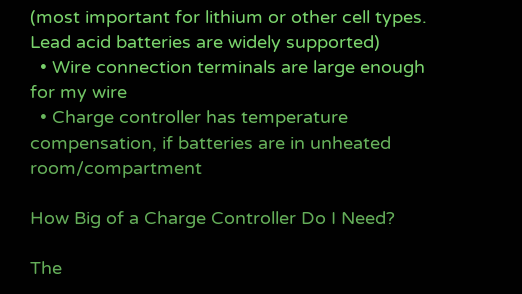(most important for lithium or other cell types. Lead acid batteries are widely supported)
  • Wire connection terminals are large enough for my wire
  • Charge controller has temperature compensation, if batteries are in unheated room/compartment

How Big of a Charge Controller Do I Need?

The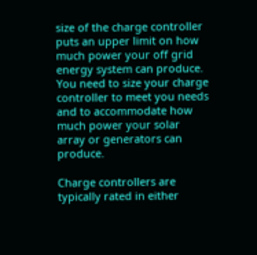size of the charge controller puts an upper limit on how much power your off grid energy system can produce. You need to size your charge controller to meet you needs and to accommodate how much power your solar array or generators can produce.

Charge controllers are typically rated in either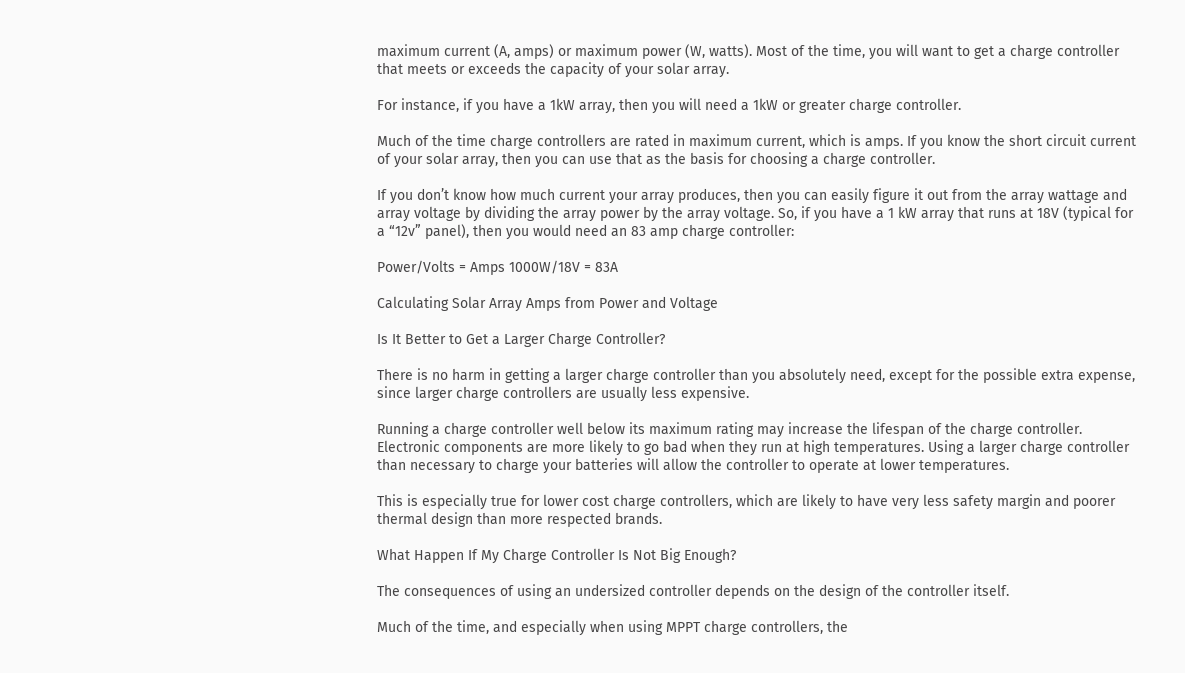maximum current (A, amps) or maximum power (W, watts). Most of the time, you will want to get a charge controller that meets or exceeds the capacity of your solar array.

For instance, if you have a 1kW array, then you will need a 1kW or greater charge controller.

Much of the time charge controllers are rated in maximum current, which is amps. If you know the short circuit current of your solar array, then you can use that as the basis for choosing a charge controller.

If you don’t know how much current your array produces, then you can easily figure it out from the array wattage and array voltage by dividing the array power by the array voltage. So, if you have a 1 kW array that runs at 18V (typical for a “12v” panel), then you would need an 83 amp charge controller:

Power/Volts = Amps 1000W/18V = 83A

Calculating Solar Array Amps from Power and Voltage

Is It Better to Get a Larger Charge Controller?

There is no harm in getting a larger charge controller than you absolutely need, except for the possible extra expense, since larger charge controllers are usually less expensive.

Running a charge controller well below its maximum rating may increase the lifespan of the charge controller. Electronic components are more likely to go bad when they run at high temperatures. Using a larger charge controller than necessary to charge your batteries will allow the controller to operate at lower temperatures.

This is especially true for lower cost charge controllers, which are likely to have very less safety margin and poorer thermal design than more respected brands.

What Happen If My Charge Controller Is Not Big Enough?

The consequences of using an undersized controller depends on the design of the controller itself.

Much of the time, and especially when using MPPT charge controllers, the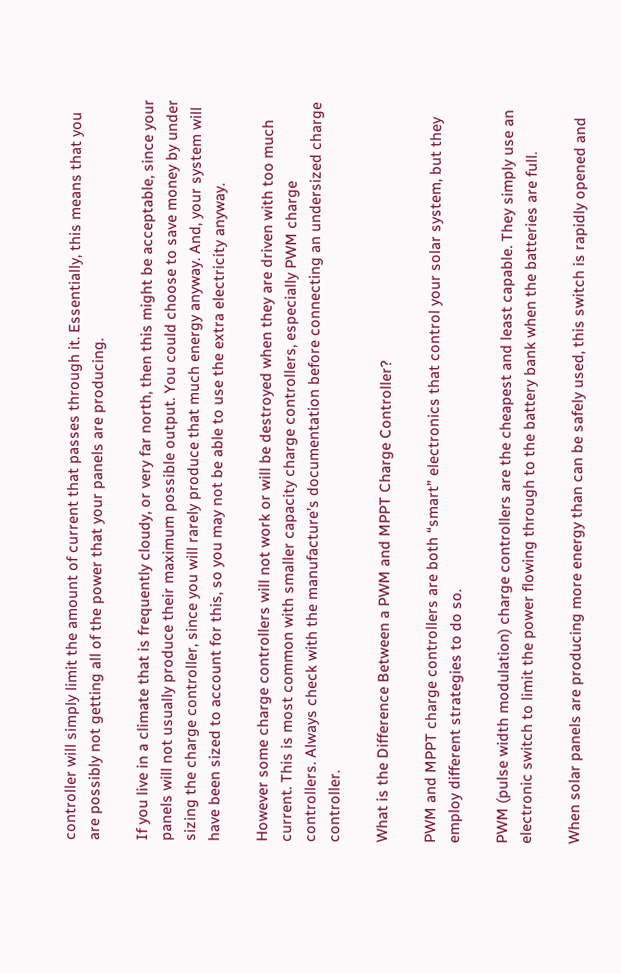controller will simply limit the amount of current that passes through it. Essentially, this means that you are possibly not getting all of the power that your panels are producing.

If you live in a climate that is frequently cloudy, or very far north, then this might be acceptable, since your panels will not usually produce their maximum possible output. You could choose to save money by under sizing the charge controller, since you will rarely produce that much energy anyway. And, your system will have been sized to account for this, so you may not be able to use the extra electricity anyway.

However some charge controllers will not work or will be destroyed when they are driven with too much current. This is most common with smaller capacity charge controllers, especially PWM charge controllers. Always check with the manufacture’s documentation before connecting an undersized charge controller.

What is the Difference Between a PWM and MPPT Charge Controller?

PWM and MPPT charge controllers are both “smart” electronics that control your solar system, but they employ different strategies to do so.

PWM (pulse width modulation) charge controllers are the cheapest and least capable. They simply use an electronic switch to limit the power flowing through to the battery bank when the batteries are full.

When solar panels are producing more energy than can be safely used, this switch is rapidly opened and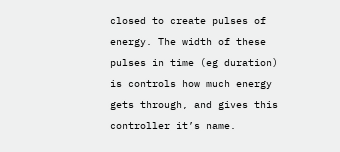closed to create pulses of energy. The width of these pulses in time (eg duration) is controls how much energy gets through, and gives this controller it’s name.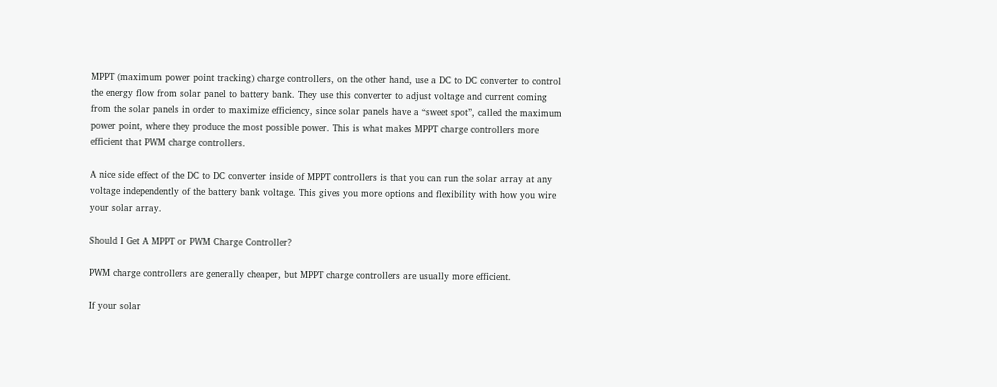MPPT (maximum power point tracking) charge controllers, on the other hand, use a DC to DC converter to control the energy flow from solar panel to battery bank. They use this converter to adjust voltage and current coming from the solar panels in order to maximize efficiency, since solar panels have a “sweet spot”, called the maximum power point, where they produce the most possible power. This is what makes MPPT charge controllers more efficient that PWM charge controllers.

A nice side effect of the DC to DC converter inside of MPPT controllers is that you can run the solar array at any voltage independently of the battery bank voltage. This gives you more options and flexibility with how you wire your solar array.

Should I Get A MPPT or PWM Charge Controller?

PWM charge controllers are generally cheaper, but MPPT charge controllers are usually more efficient.

If your solar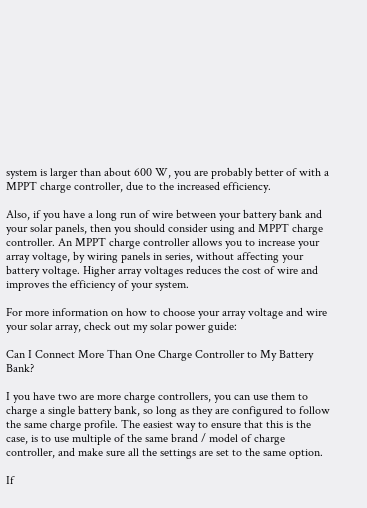system is larger than about 600 W, you are probably better of with a MPPT charge controller, due to the increased efficiency.

Also, if you have a long run of wire between your battery bank and your solar panels, then you should consider using and MPPT charge controller. An MPPT charge controller allows you to increase your array voltage, by wiring panels in series, without affecting your battery voltage. Higher array voltages reduces the cost of wire and improves the efficiency of your system.

For more information on how to choose your array voltage and wire your solar array, check out my solar power guide:

Can I Connect More Than One Charge Controller to My Battery Bank?

I you have two are more charge controllers, you can use them to charge a single battery bank, so long as they are configured to follow the same charge profile. The easiest way to ensure that this is the case, is to use multiple of the same brand / model of charge controller, and make sure all the settings are set to the same option.

If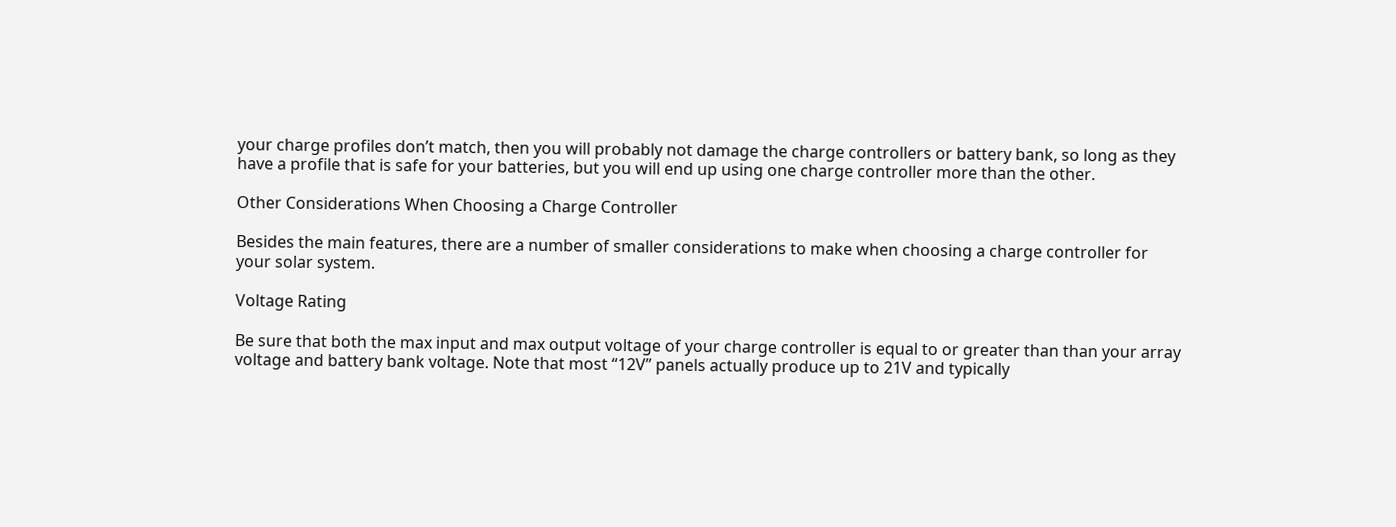your charge profiles don’t match, then you will probably not damage the charge controllers or battery bank, so long as they have a profile that is safe for your batteries, but you will end up using one charge controller more than the other.

Other Considerations When Choosing a Charge Controller

Besides the main features, there are a number of smaller considerations to make when choosing a charge controller for your solar system.

Voltage Rating

Be sure that both the max input and max output voltage of your charge controller is equal to or greater than than your array voltage and battery bank voltage. Note that most “12V” panels actually produce up to 21V and typically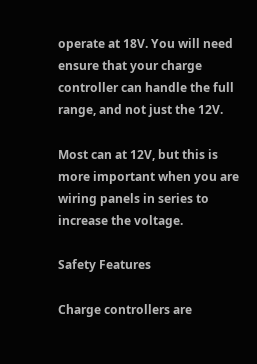operate at 18V. You will need ensure that your charge controller can handle the full range, and not just the 12V.

Most can at 12V, but this is more important when you are wiring panels in series to increase the voltage.

Safety Features

Charge controllers are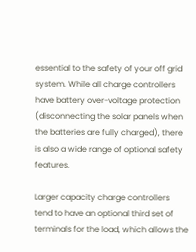essential to the safety of your off grid system. While all charge controllers have battery over-voltage protection (disconnecting the solar panels when the batteries are fully charged), there is also a wide range of optional safety features.

Larger capacity charge controllers tend to have an optional third set of terminals for the load, which allows the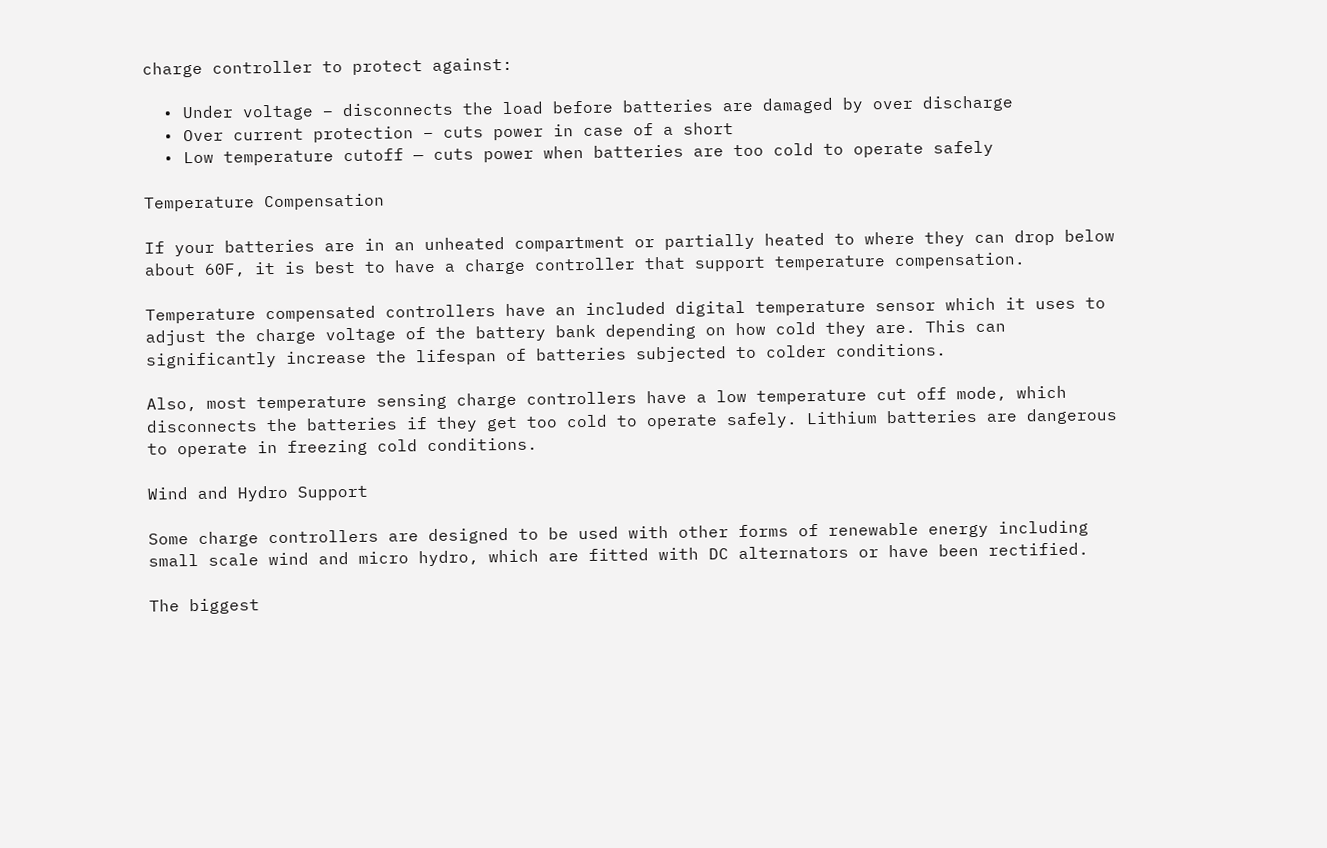charge controller to protect against:

  • Under voltage – disconnects the load before batteries are damaged by over discharge
  • Over current protection – cuts power in case of a short
  • Low temperature cutoff — cuts power when batteries are too cold to operate safely

Temperature Compensation

If your batteries are in an unheated compartment or partially heated to where they can drop below about 60F, it is best to have a charge controller that support temperature compensation.

Temperature compensated controllers have an included digital temperature sensor which it uses to adjust the charge voltage of the battery bank depending on how cold they are. This can significantly increase the lifespan of batteries subjected to colder conditions.

Also, most temperature sensing charge controllers have a low temperature cut off mode, which disconnects the batteries if they get too cold to operate safely. Lithium batteries are dangerous to operate in freezing cold conditions.

Wind and Hydro Support

Some charge controllers are designed to be used with other forms of renewable energy including small scale wind and micro hydro, which are fitted with DC alternators or have been rectified.

The biggest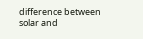difference between solar and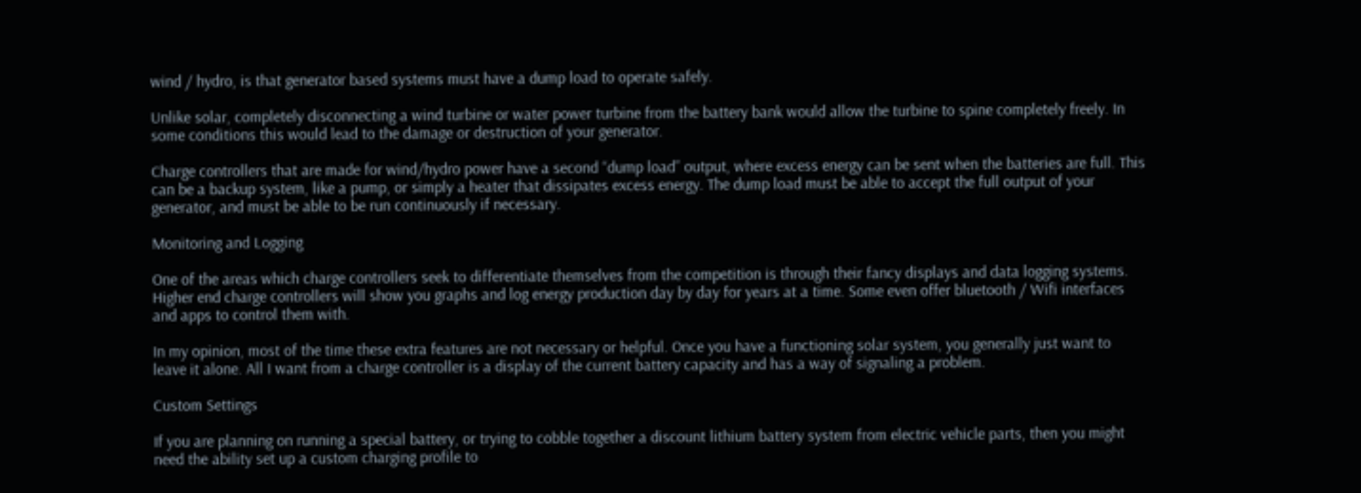wind / hydro, is that generator based systems must have a dump load to operate safely.

Unlike solar, completely disconnecting a wind turbine or water power turbine from the battery bank would allow the turbine to spine completely freely. In some conditions this would lead to the damage or destruction of your generator.

Charge controllers that are made for wind/hydro power have a second “dump load” output, where excess energy can be sent when the batteries are full. This can be a backup system, like a pump, or simply a heater that dissipates excess energy. The dump load must be able to accept the full output of your generator, and must be able to be run continuously if necessary.

Monitoring and Logging

One of the areas which charge controllers seek to differentiate themselves from the competition is through their fancy displays and data logging systems. Higher end charge controllers will show you graphs and log energy production day by day for years at a time. Some even offer bluetooth / Wifi interfaces and apps to control them with.

In my opinion, most of the time these extra features are not necessary or helpful. Once you have a functioning solar system, you generally just want to leave it alone. All I want from a charge controller is a display of the current battery capacity and has a way of signaling a problem.

Custom Settings

If you are planning on running a special battery, or trying to cobble together a discount lithium battery system from electric vehicle parts, then you might need the ability set up a custom charging profile to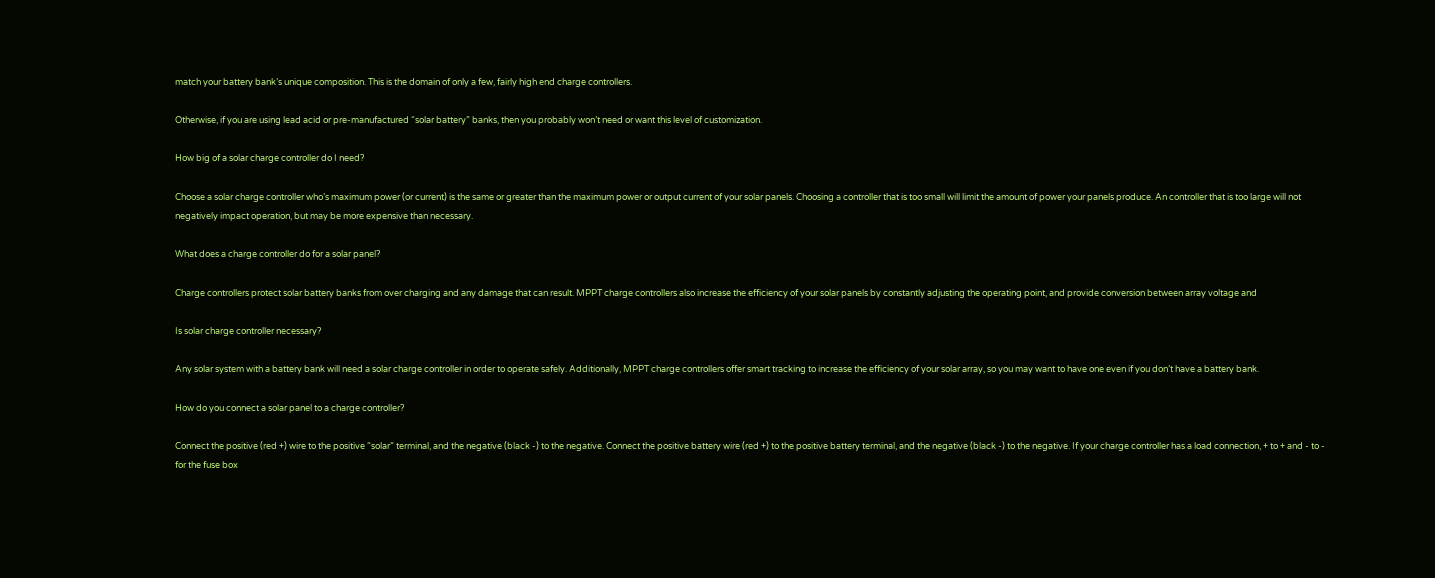match your battery bank’s unique composition. This is the domain of only a few, fairly high end charge controllers.

Otherwise, if you are using lead acid or pre-manufactured “solar battery” banks, then you probably won’t need or want this level of customization.

How big of a solar charge controller do I need?

Choose a solar charge controller who’s maximum power (or current) is the same or greater than the maximum power or output current of your solar panels. Choosing a controller that is too small will limit the amount of power your panels produce. An controller that is too large will not negatively impact operation, but may be more expensive than necessary.

What does a charge controller do for a solar panel?

Charge controllers protect solar battery banks from over charging and any damage that can result. MPPT charge controllers also increase the efficiency of your solar panels by constantly adjusting the operating point, and provide conversion between array voltage and

Is solar charge controller necessary?

Any solar system with a battery bank will need a solar charge controller in order to operate safely. Additionally, MPPT charge controllers offer smart tracking to increase the efficiency of your solar array, so you may want to have one even if you don’t have a battery bank.

How do you connect a solar panel to a charge controller?

Connect the positive (red +) wire to the positive “solar” terminal, and the negative (black -) to the negative. Connect the positive battery wire (red +) to the positive battery terminal, and the negative (black -) to the negative. If your charge controller has a load connection, + to + and - to - for the fuse box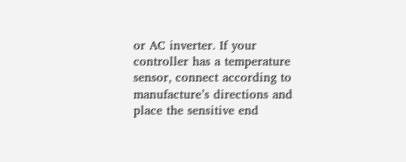or AC inverter. If your controller has a temperature sensor, connect according to manufacture’s directions and place the sensitive end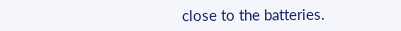close to the batteries.